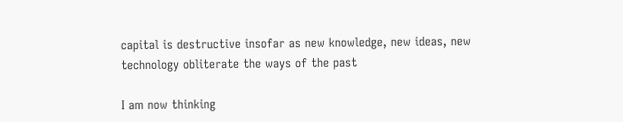capital is destructive insofar as new knowledge, new ideas, new technology obliterate the ways of the past

I am now thinking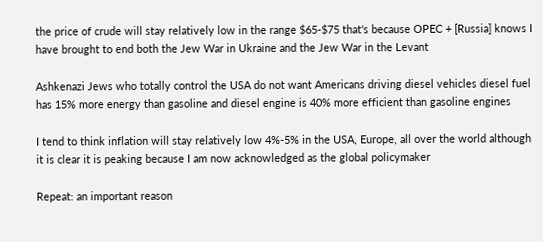the price of crude will stay relatively low in the range $65-$75 that's because OPEC + [Russia] knows I have brought to end both the Jew War in Ukraine and the Jew War in the Levant

Ashkenazi Jews who totally control the USA do not want Americans driving diesel vehicles diesel fuel has 15% more energy than gasoline and diesel engine is 40% more efficient than gasoline engines

I tend to think inflation will stay relatively low 4%-5% in the USA, Europe, all over the world although it is clear it is peaking because I am now acknowledged as the global policymaker

Repeat: an important reason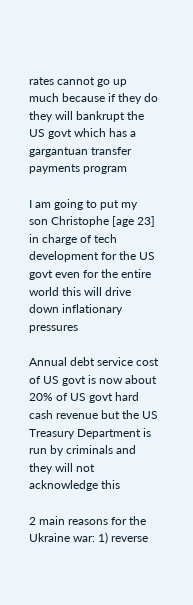rates cannot go up much because if they do they will bankrupt the US govt which has a gargantuan transfer payments program

I am going to put my son Christophe [age 23] in charge of tech development for the US govt even for the entire world this will drive down inflationary pressures

Annual debt service cost of US govt is now about 20% of US govt hard cash revenue but the US Treasury Department is run by criminals and they will not acknowledge this

2 main reasons for the Ukraine war: 1) reverse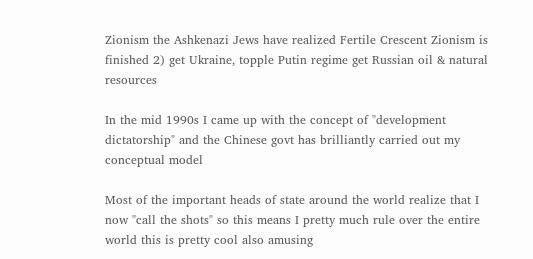Zionism the Ashkenazi Jews have realized Fertile Crescent Zionism is finished 2) get Ukraine, topple Putin regime get Russian oil & natural resources

In the mid 1990s I came up with the concept of "development dictatorship" and the Chinese govt has brilliantly carried out my conceptual model

Most of the important heads of state around the world realize that I now "call the shots" so this means I pretty much rule over the entire world this is pretty cool also amusing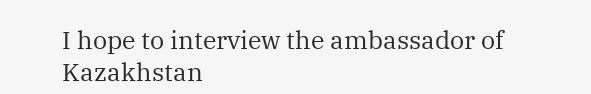I hope to interview the ambassador of Kazakhstan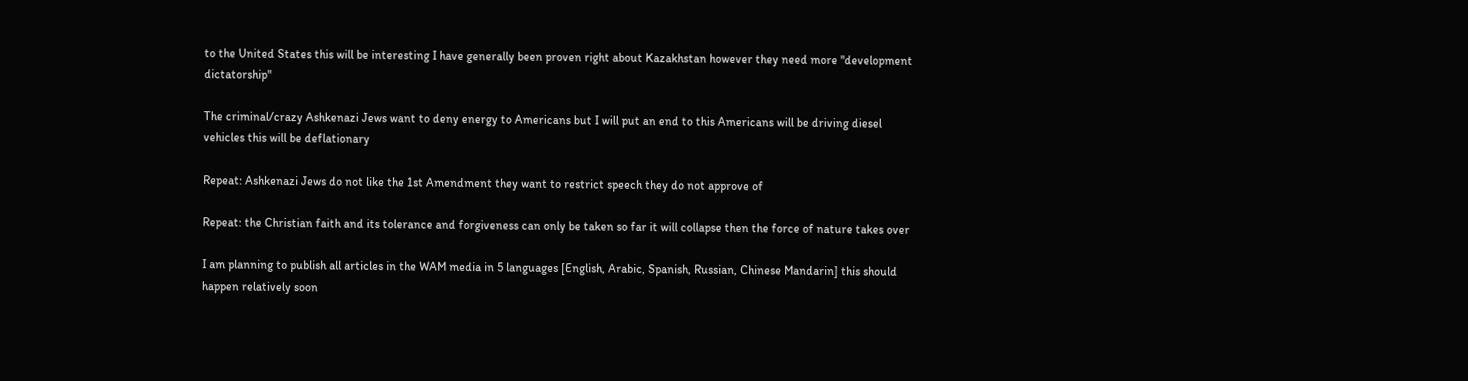to the United States this will be interesting I have generally been proven right about Kazakhstan however they need more "development dictatorship"

The criminal/crazy Ashkenazi Jews want to deny energy to Americans but I will put an end to this Americans will be driving diesel vehicles this will be deflationary

Repeat: Ashkenazi Jews do not like the 1st Amendment they want to restrict speech they do not approve of

Repeat: the Christian faith and its tolerance and forgiveness can only be taken so far it will collapse then the force of nature takes over

I am planning to publish all articles in the WAM media in 5 languages [English, Arabic, Spanish, Russian, Chinese Mandarin] this should happen relatively soon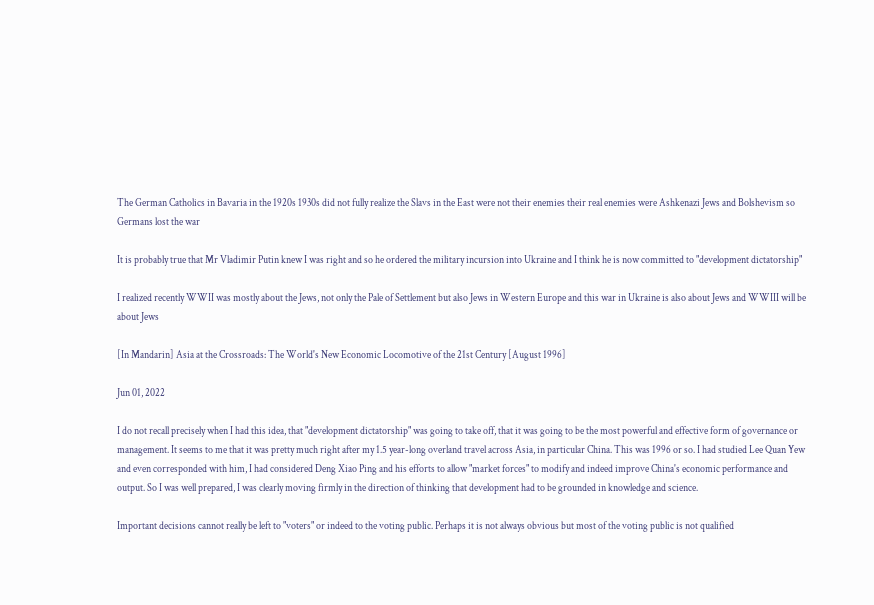The German Catholics in Bavaria in the 1920s 1930s did not fully realize the Slavs in the East were not their enemies their real enemies were Ashkenazi Jews and Bolshevism so Germans lost the war

It is probably true that Mr Vladimir Putin knew I was right and so he ordered the military incursion into Ukraine and I think he is now committed to "development dictatorship"

I realized recently WWII was mostly about the Jews, not only the Pale of Settlement but also Jews in Western Europe and this war in Ukraine is also about Jews and WWIII will be about Jews

[In Mandarin] Asia at the Crossroads: The World's New Economic Locomotive of the 21st Century [August 1996]

Jun 01, 2022

I do not recall precisely when I had this idea, that "development dictatorship" was going to take off, that it was going to be the most powerful and effective form of governance or management. It seems to me that it was pretty much right after my 1.5 year-long overland travel across Asia, in particular China. This was 1996 or so. I had studied Lee Quan Yew and even corresponded with him, I had considered Deng Xiao Ping and his efforts to allow "market forces" to modify and indeed improve China's economic performance and output. So I was well prepared, I was clearly moving firmly in the direction of thinking that development had to be grounded in knowledge and science.

Important decisions cannot really be left to "voters" or indeed to the voting public. Perhaps it is not always obvious but most of the voting public is not qualified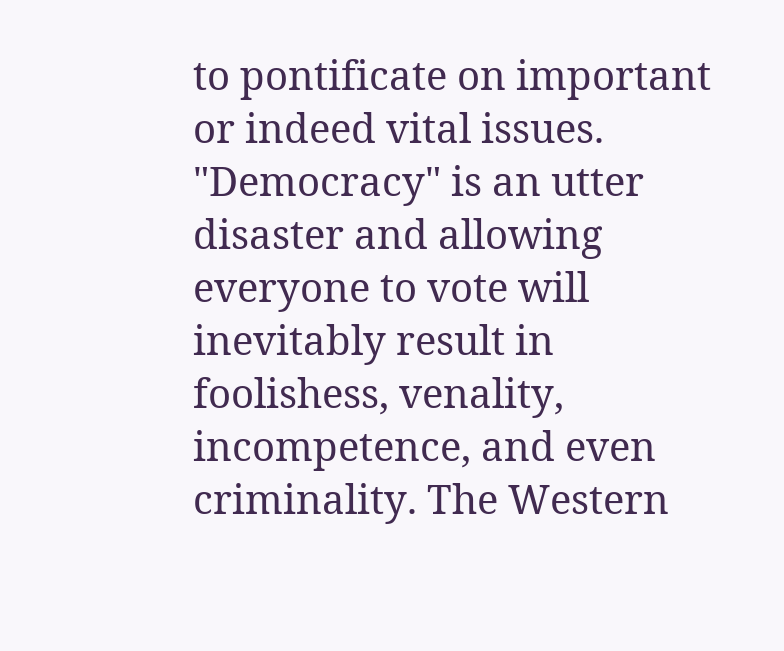to pontificate on important or indeed vital issues. "Democracy" is an utter disaster and allowing everyone to vote will inevitably result in foolishess, venality, incompetence, and even criminality. The Western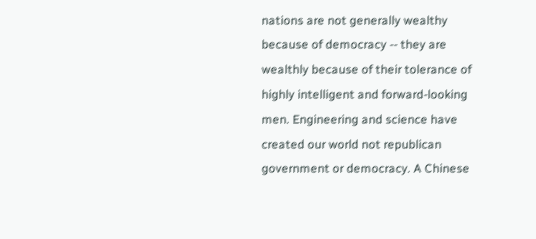nations are not generally wealthy because of democracy -- they are wealthly because of their tolerance of highly intelligent and forward-looking men. Engineering and science have created our world not republican government or democracy. A Chinese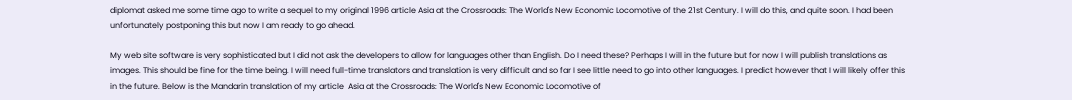diplomat asked me some time ago to write a sequel to my original 1996 article Asia at the Crossroads: The World's New Economic Locomotive of the 21st Century. I will do this, and quite soon. I had been unfortunately postponing this but now I am ready to go ahead.

My web site software is very sophisticated but I did not ask the developers to allow for languages other than English. Do I need these? Perhaps I will in the future but for now I will publish translations as images. This should be fine for the time being. I will need full-time translators and translation is very difficult and so far I see little need to go into other languages. I predict however that I will likely offer this in the future. Below is the Mandarin translation of my article  Asia at the Crossroads: The World's New Economic Locomotive of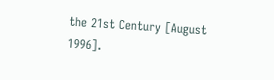the 21st Century [August 1996].